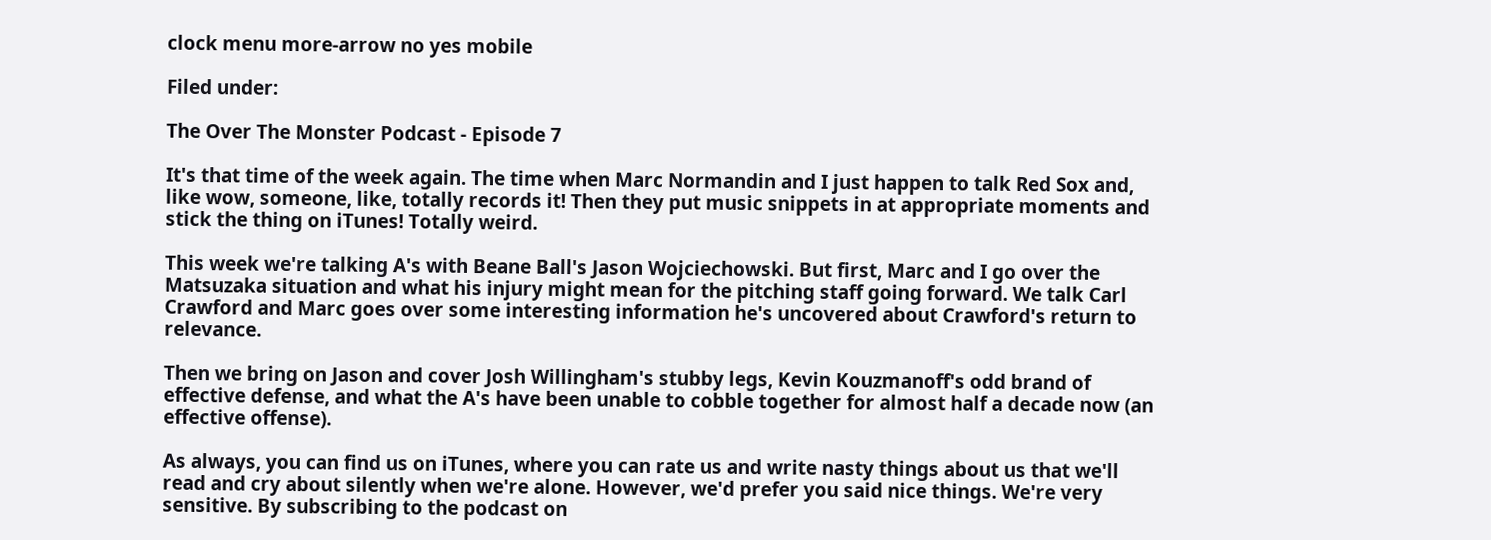clock menu more-arrow no yes mobile

Filed under:

The Over The Monster Podcast - Episode 7

It's that time of the week again. The time when Marc Normandin and I just happen to talk Red Sox and, like wow, someone, like, totally records it! Then they put music snippets in at appropriate moments and stick the thing on iTunes! Totally weird.

This week we're talking A's with Beane Ball's Jason Wojciechowski. But first, Marc and I go over the Matsuzaka situation and what his injury might mean for the pitching staff going forward. We talk Carl Crawford and Marc goes over some interesting information he's uncovered about Crawford's return to relevance.

Then we bring on Jason and cover Josh Willingham's stubby legs, Kevin Kouzmanoff's odd brand of effective defense, and what the A's have been unable to cobble together for almost half a decade now (an effective offense).

As always, you can find us on iTunes, where you can rate us and write nasty things about us that we'll read and cry about silently when we're alone. However, we'd prefer you said nice things. We're very sensitive. By subscribing to the podcast on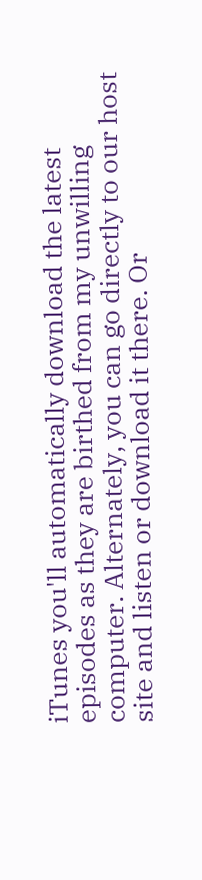iTunes you'll automatically download the latest episodes as they are birthed from my unwilling computer. Alternately, you can go directly to our host site and listen or download it there. Or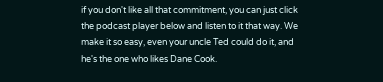if you don't like all that commitment, you can just click the podcast player below and listen to it that way. We make it so easy, even your uncle Ted could do it, and he's the one who likes Dane Cook.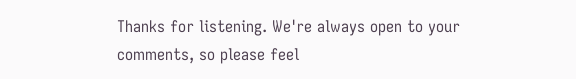Thanks for listening. We're always open to your comments, so please feel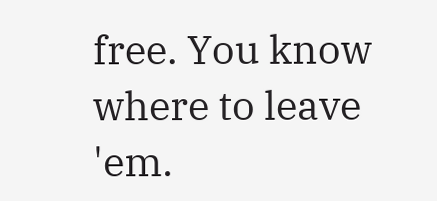free. You know where to leave 'em.